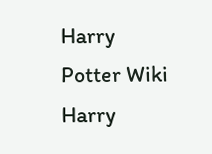Harry Potter Wiki
Harry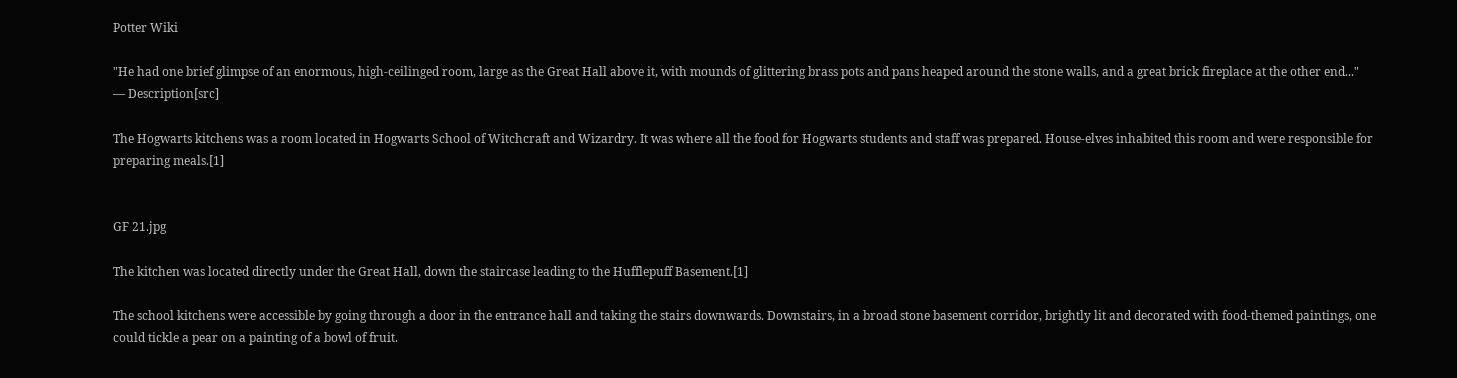Potter Wiki

"He had one brief glimpse of an enormous, high-ceilinged room, large as the Great Hall above it, with mounds of glittering brass pots and pans heaped around the stone walls, and a great brick fireplace at the other end..."
— Description[src]

The Hogwarts kitchens was a room located in Hogwarts School of Witchcraft and Wizardry. It was where all the food for Hogwarts students and staff was prepared. House-elves inhabited this room and were responsible for preparing meals.[1]


GF 21.jpg

The kitchen was located directly under the Great Hall, down the staircase leading to the Hufflepuff Basement.[1]

The school kitchens were accessible by going through a door in the entrance hall and taking the stairs downwards. Downstairs, in a broad stone basement corridor, brightly lit and decorated with food-themed paintings, one could tickle a pear on a painting of a bowl of fruit.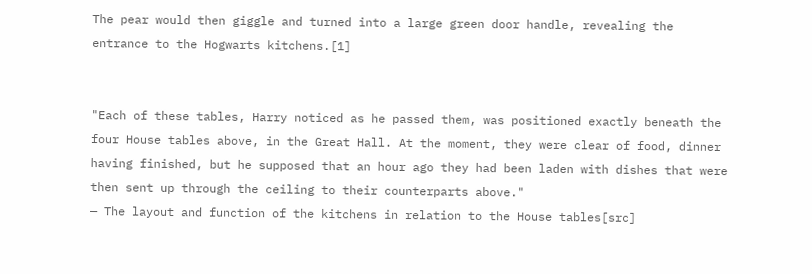The pear would then giggle and turned into a large green door handle, revealing the entrance to the Hogwarts kitchens.[1]


"Each of these tables, Harry noticed as he passed them, was positioned exactly beneath the four House tables above, in the Great Hall. At the moment, they were clear of food, dinner having finished, but he supposed that an hour ago they had been laden with dishes that were then sent up through the ceiling to their counterparts above."
— The layout and function of the kitchens in relation to the House tables[src]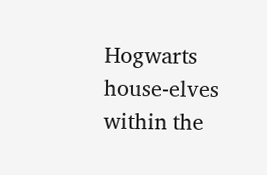Hogwarts house-elves within the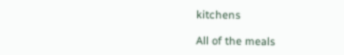kitchens

All of the meals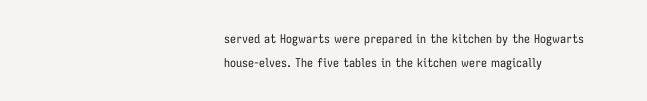served at Hogwarts were prepared in the kitchen by the Hogwarts house-elves. The five tables in the kitchen were magically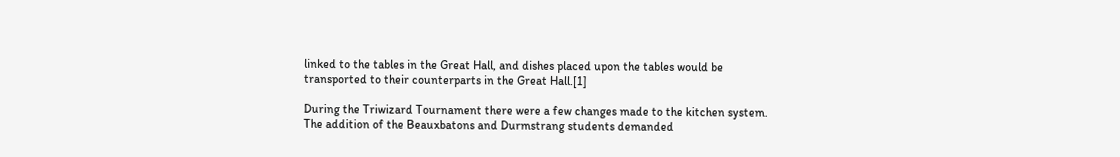linked to the tables in the Great Hall, and dishes placed upon the tables would be transported to their counterparts in the Great Hall.[1]

During the Triwizard Tournament there were a few changes made to the kitchen system. The addition of the Beauxbatons and Durmstrang students demanded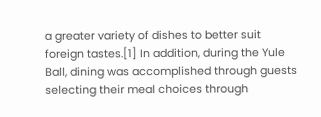a greater variety of dishes to better suit foreign tastes.[1] In addition, during the Yule Ball, dining was accomplished through guests selecting their meal choices through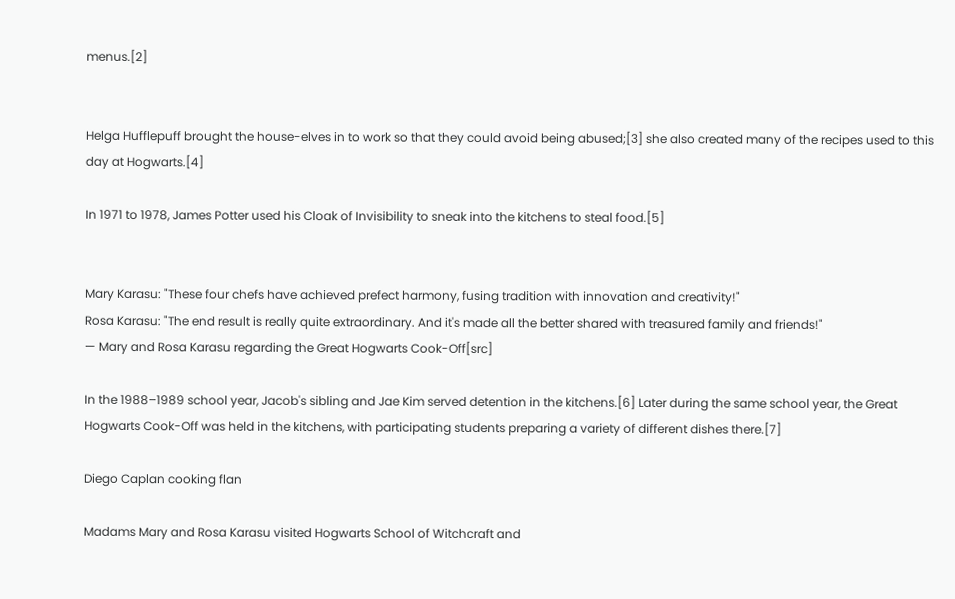menus.[2]


Helga Hufflepuff brought the house-elves in to work so that they could avoid being abused;[3] she also created many of the recipes used to this day at Hogwarts.[4]

In 1971 to 1978, James Potter used his Cloak of Invisibility to sneak into the kitchens to steal food.[5]


Mary Karasu: "These four chefs have achieved prefect harmony, fusing tradition with innovation and creativity!"
Rosa Karasu: "The end result is really quite extraordinary. And it's made all the better shared with treasured family and friends!"
— Mary and Rosa Karasu regarding the Great Hogwarts Cook-Off[src]

In the 1988–1989 school year, Jacob's sibling and Jae Kim served detention in the kitchens.[6] Later during the same school year, the Great Hogwarts Cook-Off was held in the kitchens, with participating students preparing a variety of different dishes there.[7]

Diego Caplan cooking flan

Madams Mary and Rosa Karasu visited Hogwarts School of Witchcraft and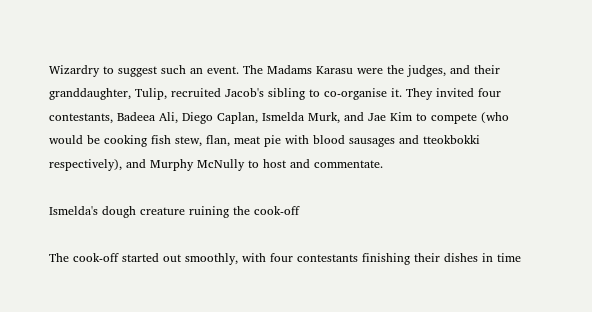Wizardry to suggest such an event. The Madams Karasu were the judges, and their granddaughter, Tulip, recruited Jacob's sibling to co-organise it. They invited four contestants, Badeea Ali, Diego Caplan, Ismelda Murk, and Jae Kim to compete (who would be cooking fish stew, flan, meat pie with blood sausages and tteokbokki respectively), and Murphy McNully to host and commentate.

Ismelda's dough creature ruining the cook-off

The cook-off started out smoothly, with four contestants finishing their dishes in time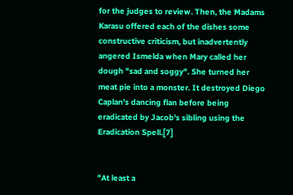for the judges to review. Then, the Madams Karasu offered each of the dishes some constructive criticism, but inadvertently angered Ismelda when Mary called her dough "sad and soggy". She turned her meat pie into a monster. It destroyed Diego Caplan's dancing flan before being eradicated by Jacob's sibling using the Eradication Spell.[7]


"At least a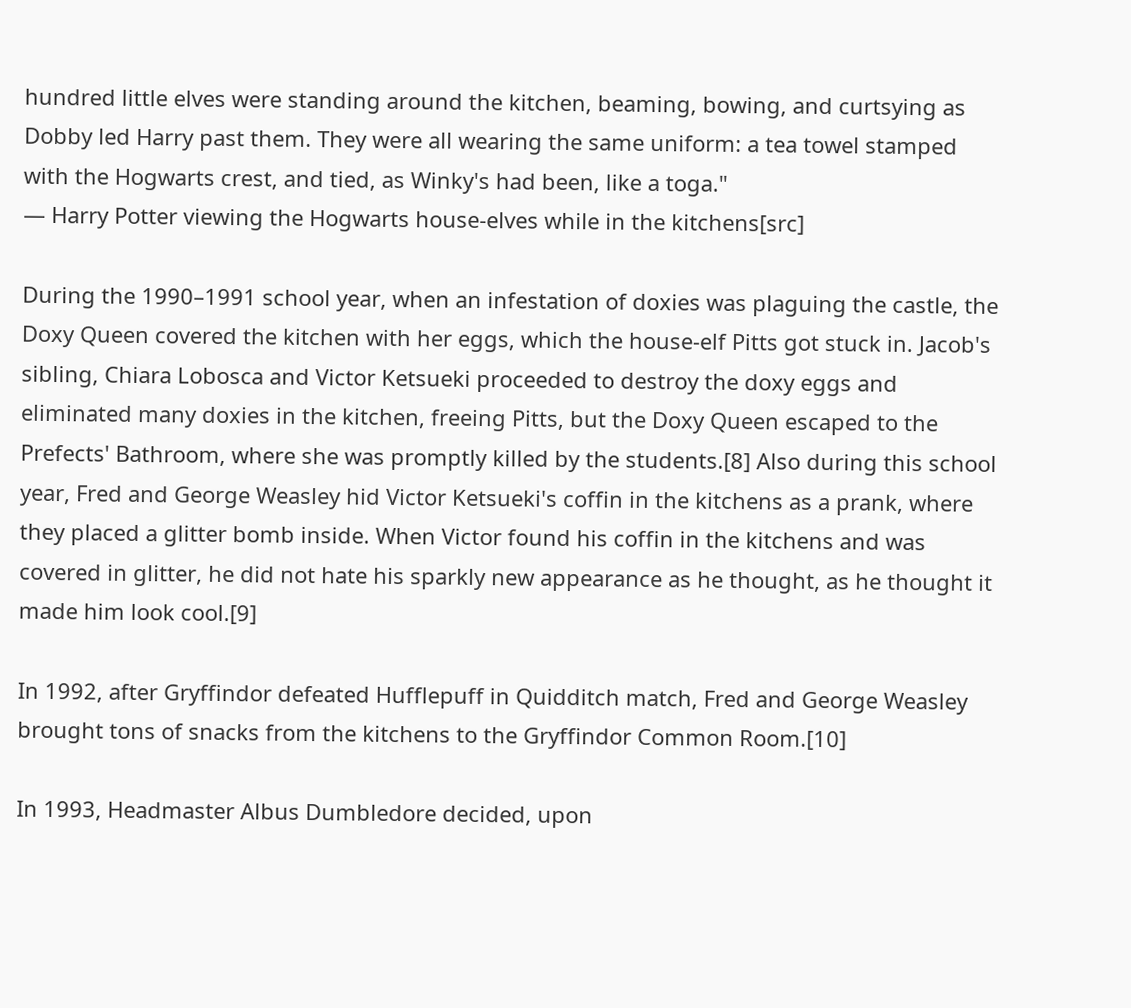hundred little elves were standing around the kitchen, beaming, bowing, and curtsying as Dobby led Harry past them. They were all wearing the same uniform: a tea towel stamped with the Hogwarts crest, and tied, as Winky's had been, like a toga."
— Harry Potter viewing the Hogwarts house-elves while in the kitchens[src]

During the 1990–1991 school year, when an infestation of doxies was plaguing the castle, the Doxy Queen covered the kitchen with her eggs, which the house-elf Pitts got stuck in. Jacob's sibling, Chiara Lobosca and Victor Ketsueki proceeded to destroy the doxy eggs and eliminated many doxies in the kitchen, freeing Pitts, but the Doxy Queen escaped to the Prefects' Bathroom, where she was promptly killed by the students.[8] Also during this school year, Fred and George Weasley hid Victor Ketsueki's coffin in the kitchens as a prank, where they placed a glitter bomb inside. When Victor found his coffin in the kitchens and was covered in glitter, he did not hate his sparkly new appearance as he thought, as he thought it made him look cool.[9]

In 1992, after Gryffindor defeated Hufflepuff in Quidditch match, Fred and George Weasley brought tons of snacks from the kitchens to the Gryffindor Common Room.[10]

In 1993, Headmaster Albus Dumbledore decided, upon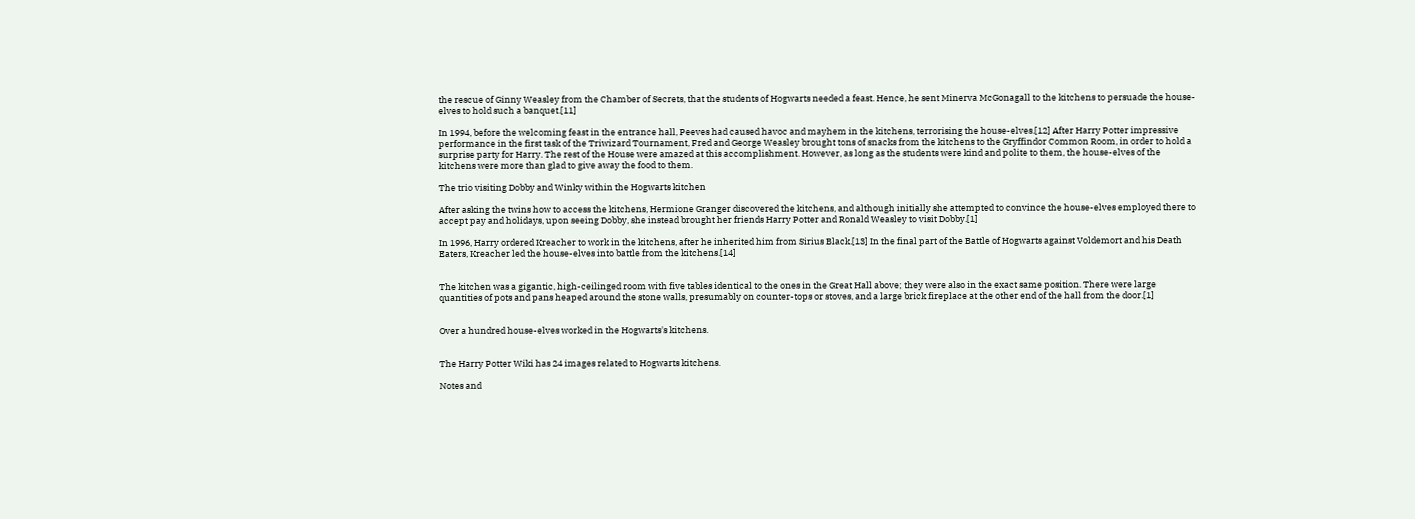the rescue of Ginny Weasley from the Chamber of Secrets, that the students of Hogwarts needed a feast. Hence, he sent Minerva McGonagall to the kitchens to persuade the house-elves to hold such a banquet.[11]

In 1994, before the welcoming feast in the entrance hall, Peeves had caused havoc and mayhem in the kitchens, terrorising the house-elves.[12] After Harry Potter impressive performance in the first task of the Triwizard Tournament, Fred and George Weasley brought tons of snacks from the kitchens to the Gryffindor Common Room, in order to hold a surprise party for Harry. The rest of the House were amazed at this accomplishment. However, as long as the students were kind and polite to them, the house-elves of the kitchens were more than glad to give away the food to them.

The trio visiting Dobby and Winky within the Hogwarts kitchen

After asking the twins how to access the kitchens, Hermione Granger discovered the kitchens, and although initially she attempted to convince the house-elves employed there to accept pay and holidays, upon seeing Dobby, she instead brought her friends Harry Potter and Ronald Weasley to visit Dobby.[1]

In 1996, Harry ordered Kreacher to work in the kitchens, after he inherited him from Sirius Black.[13] In the final part of the Battle of Hogwarts against Voldemort and his Death Eaters, Kreacher led the house-elves into battle from the kitchens.[14]


The kitchen was a gigantic, high-ceilinged room with five tables identical to the ones in the Great Hall above; they were also in the exact same position. There were large quantities of pots and pans heaped around the stone walls, presumably on counter-tops or stoves, and a large brick fireplace at the other end of the hall from the door.[1]


Over a hundred house-elves worked in the Hogwarts's kitchens.


The Harry Potter Wiki has 24 images related to Hogwarts kitchens.

Notes and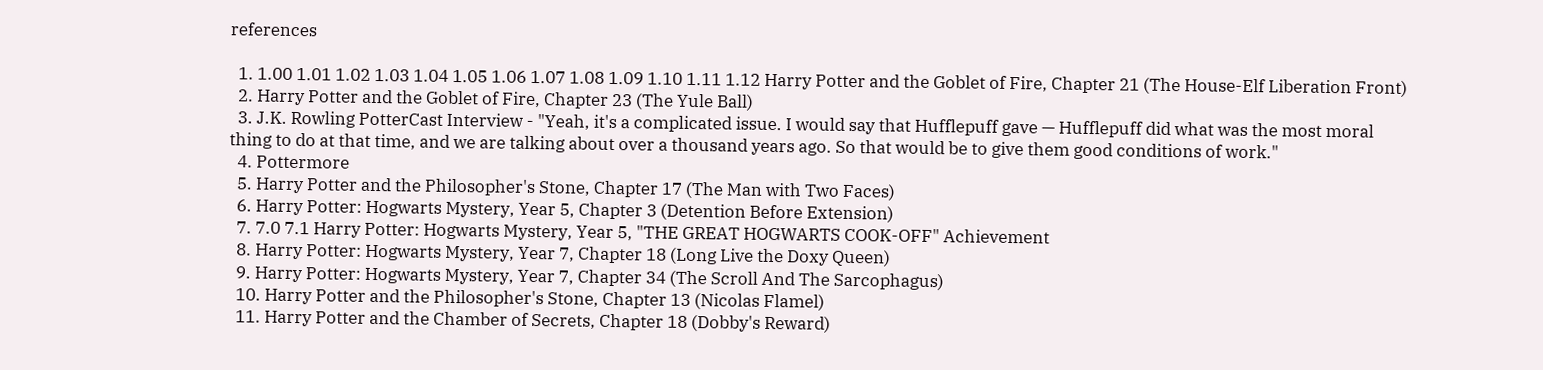references

  1. 1.00 1.01 1.02 1.03 1.04 1.05 1.06 1.07 1.08 1.09 1.10 1.11 1.12 Harry Potter and the Goblet of Fire, Chapter 21 (The House-Elf Liberation Front)
  2. Harry Potter and the Goblet of Fire, Chapter 23 (The Yule Ball)
  3. J.K. Rowling PotterCast Interview - "Yeah, it's a complicated issue. I would say that Hufflepuff gave — Hufflepuff did what was the most moral thing to do at that time, and we are talking about over a thousand years ago. So that would be to give them good conditions of work."
  4. Pottermore
  5. Harry Potter and the Philosopher's Stone, Chapter 17 (The Man with Two Faces)
  6. Harry Potter: Hogwarts Mystery, Year 5, Chapter 3 (Detention Before Extension)
  7. 7.0 7.1 Harry Potter: Hogwarts Mystery, Year 5, "THE GREAT HOGWARTS COOK-OFF" Achievement
  8. Harry Potter: Hogwarts Mystery, Year 7, Chapter 18 (Long Live the Doxy Queen)
  9. Harry Potter: Hogwarts Mystery, Year 7, Chapter 34 (The Scroll And The Sarcophagus)
  10. Harry Potter and the Philosopher's Stone, Chapter 13 (Nicolas Flamel)
  11. Harry Potter and the Chamber of Secrets, Chapter 18 (Dobby's Reward)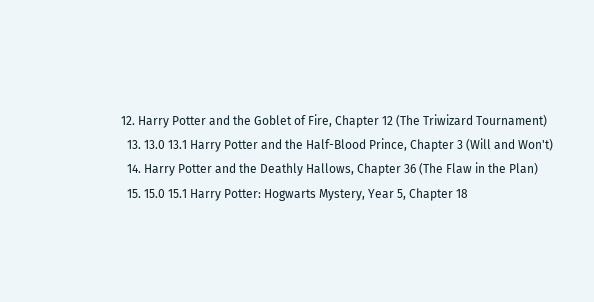12. Harry Potter and the Goblet of Fire, Chapter 12 (The Triwizard Tournament)
  13. 13.0 13.1 Harry Potter and the Half-Blood Prince, Chapter 3 (Will and Won't)
  14. Harry Potter and the Deathly Hallows, Chapter 36 (The Flaw in the Plan)
  15. 15.0 15.1 Harry Potter: Hogwarts Mystery, Year 5, Chapter 18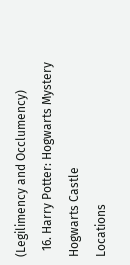(Legilimency and Occlumency)
  16. Harry Potter: Hogwarts Mystery
Hogwarts Castle
Locations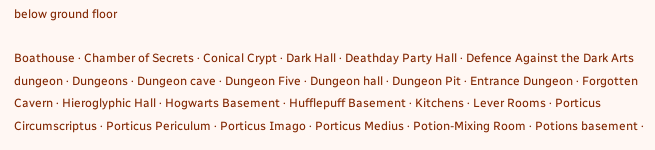below ground floor

Boathouse · Chamber of Secrets · Conical Crypt · Dark Hall · Deathday Party Hall · Defence Against the Dark Arts dungeon · Dungeons · Dungeon cave · Dungeon Five · Dungeon hall · Dungeon Pit · Entrance Dungeon · Forgotten Cavern · Hieroglyphic Hall · Hogwarts Basement · Hufflepuff Basement · Kitchens · Lever Rooms · Porticus Circumscriptus · Porticus Periculum · Porticus Imago · Porticus Medius · Potion-Mixing Room · Potions basement ·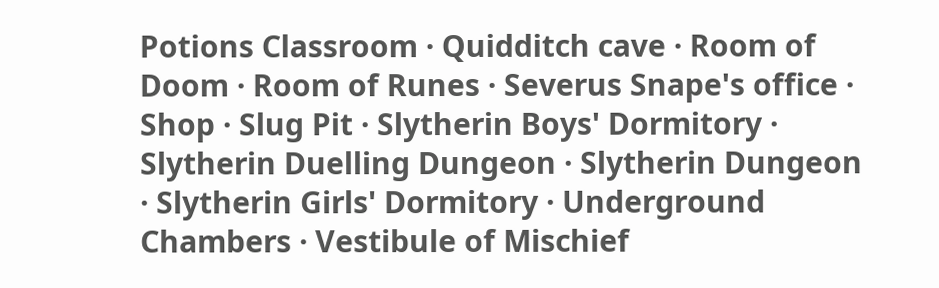Potions Classroom · Quidditch cave · Room of Doom · Room of Runes · Severus Snape's office · Shop · Slug Pit · Slytherin Boys' Dormitory · Slytherin Duelling Dungeon · Slytherin Dungeon · Slytherin Girls' Dormitory · Underground Chambers · Vestibule of Mischief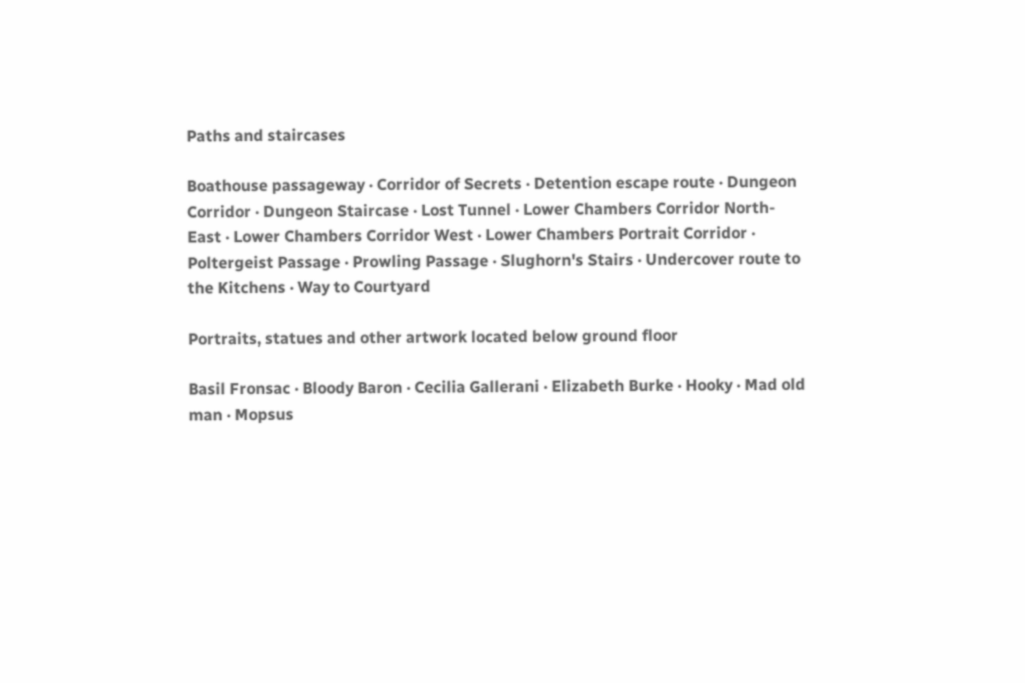Paths and staircases

Boathouse passageway · Corridor of Secrets · Detention escape route · Dungeon Corridor · Dungeon Staircase · Lost Tunnel · Lower Chambers Corridor North-East · Lower Chambers Corridor West · Lower Chambers Portrait Corridor · Poltergeist Passage · Prowling Passage · Slughorn's Stairs · Undercover route to the Kitchens · Way to Courtyard

Portraits, statues and other artwork located below ground floor

Basil Fronsac · Bloody Baron · Cecilia Gallerani · Elizabeth Burke · Hooky · Mad old man · Mopsus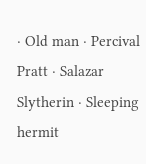· Old man · Percival Pratt · Salazar Slytherin · Sleeping hermit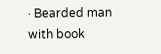· Bearded man with book